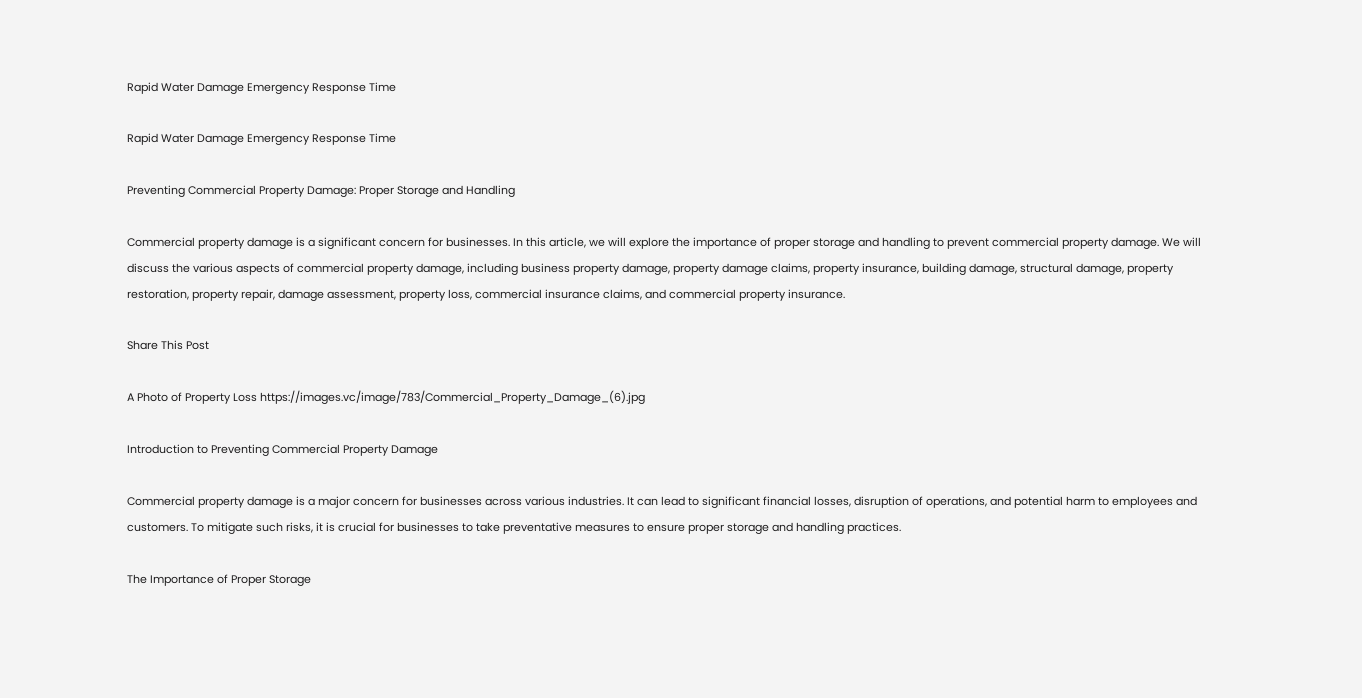Rapid Water Damage Emergency Response Time

Rapid Water Damage Emergency Response Time

Preventing Commercial Property Damage: Proper Storage and Handling

Commercial property damage is a significant concern for businesses. In this article, we will explore the importance of proper storage and handling to prevent commercial property damage. We will discuss the various aspects of commercial property damage, including business property damage, property damage claims, property insurance, building damage, structural damage, property restoration, property repair, damage assessment, property loss, commercial insurance claims, and commercial property insurance.

Share This Post

A Photo of Property Loss https://images.vc/image/783/Commercial_Property_Damage_(6).jpg

Introduction to Preventing Commercial Property Damage

Commercial property damage is a major concern for businesses across various industries. It can lead to significant financial losses, disruption of operations, and potential harm to employees and customers. To mitigate such risks, it is crucial for businesses to take preventative measures to ensure proper storage and handling practices.

The Importance of Proper Storage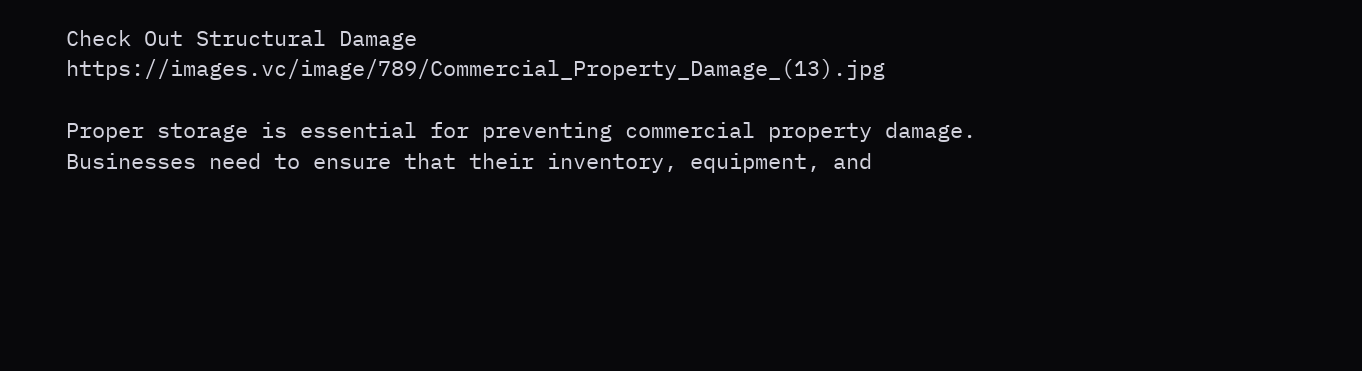Check Out Structural Damage https://images.vc/image/789/Commercial_Property_Damage_(13).jpg

Proper storage is essential for preventing commercial property damage. Businesses need to ensure that their inventory, equipment, and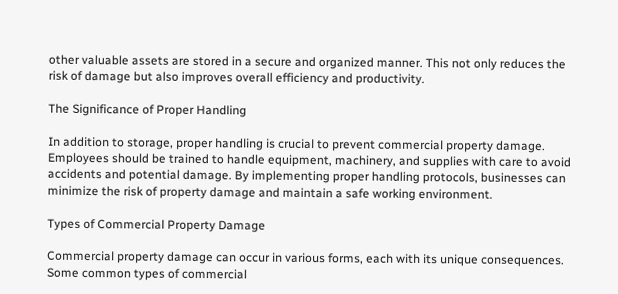other valuable assets are stored in a secure and organized manner. This not only reduces the risk of damage but also improves overall efficiency and productivity.

The Significance of Proper Handling

In addition to storage, proper handling is crucial to prevent commercial property damage. Employees should be trained to handle equipment, machinery, and supplies with care to avoid accidents and potential damage. By implementing proper handling protocols, businesses can minimize the risk of property damage and maintain a safe working environment.

Types of Commercial Property Damage

Commercial property damage can occur in various forms, each with its unique consequences. Some common types of commercial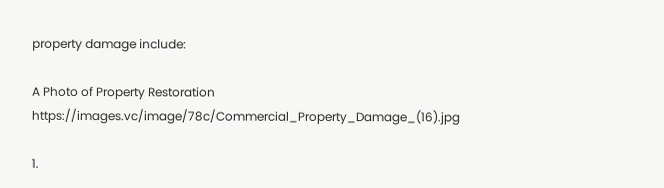property damage include:

A Photo of Property Restoration https://images.vc/image/78c/Commercial_Property_Damage_(16).jpg

1.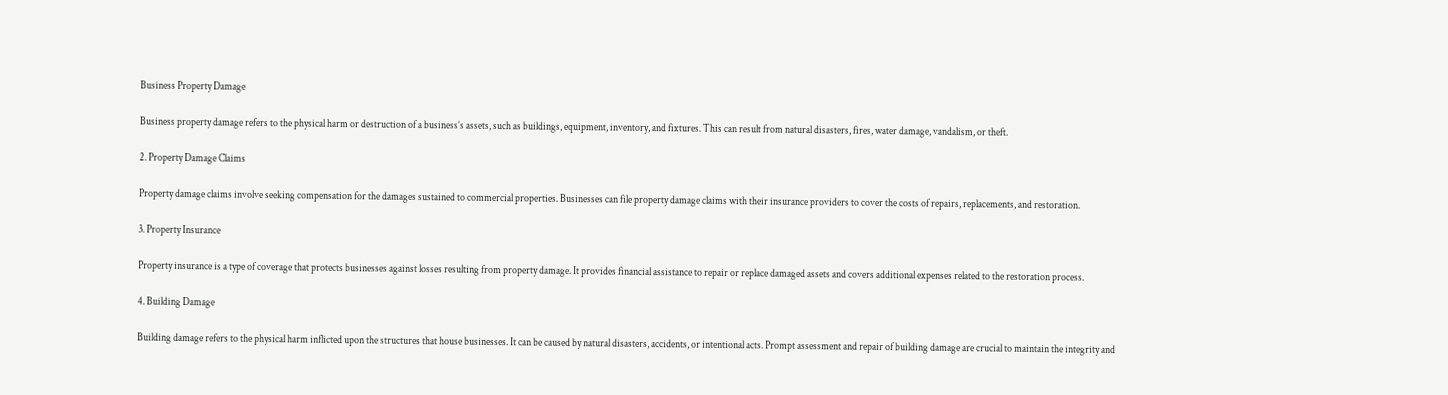Business Property Damage

Business property damage refers to the physical harm or destruction of a business’s assets, such as buildings, equipment, inventory, and fixtures. This can result from natural disasters, fires, water damage, vandalism, or theft.

2. Property Damage Claims

Property damage claims involve seeking compensation for the damages sustained to commercial properties. Businesses can file property damage claims with their insurance providers to cover the costs of repairs, replacements, and restoration.

3. Property Insurance

Property insurance is a type of coverage that protects businesses against losses resulting from property damage. It provides financial assistance to repair or replace damaged assets and covers additional expenses related to the restoration process.

4. Building Damage

Building damage refers to the physical harm inflicted upon the structures that house businesses. It can be caused by natural disasters, accidents, or intentional acts. Prompt assessment and repair of building damage are crucial to maintain the integrity and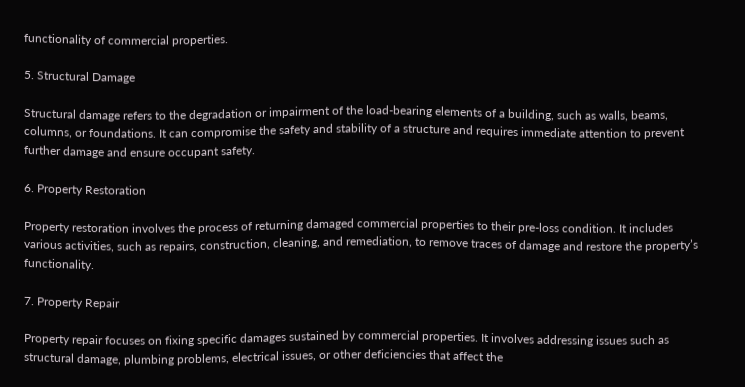functionality of commercial properties.

5. Structural Damage

Structural damage refers to the degradation or impairment of the load-bearing elements of a building, such as walls, beams, columns, or foundations. It can compromise the safety and stability of a structure and requires immediate attention to prevent further damage and ensure occupant safety.

6. Property Restoration

Property restoration involves the process of returning damaged commercial properties to their pre-loss condition. It includes various activities, such as repairs, construction, cleaning, and remediation, to remove traces of damage and restore the property’s functionality.

7. Property Repair

Property repair focuses on fixing specific damages sustained by commercial properties. It involves addressing issues such as structural damage, plumbing problems, electrical issues, or other deficiencies that affect the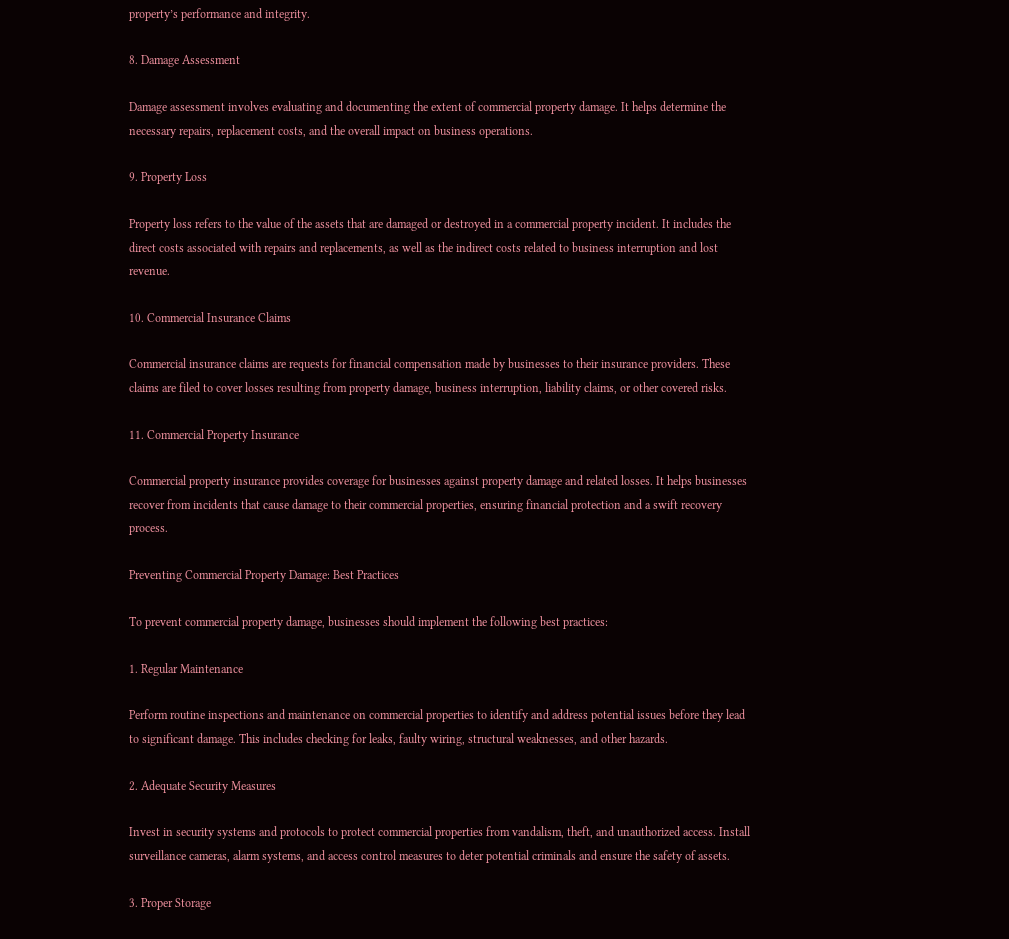property’s performance and integrity.

8. Damage Assessment

Damage assessment involves evaluating and documenting the extent of commercial property damage. It helps determine the necessary repairs, replacement costs, and the overall impact on business operations.

9. Property Loss

Property loss refers to the value of the assets that are damaged or destroyed in a commercial property incident. It includes the direct costs associated with repairs and replacements, as well as the indirect costs related to business interruption and lost revenue.

10. Commercial Insurance Claims

Commercial insurance claims are requests for financial compensation made by businesses to their insurance providers. These claims are filed to cover losses resulting from property damage, business interruption, liability claims, or other covered risks.

11. Commercial Property Insurance

Commercial property insurance provides coverage for businesses against property damage and related losses. It helps businesses recover from incidents that cause damage to their commercial properties, ensuring financial protection and a swift recovery process.

Preventing Commercial Property Damage: Best Practices

To prevent commercial property damage, businesses should implement the following best practices:

1. Regular Maintenance

Perform routine inspections and maintenance on commercial properties to identify and address potential issues before they lead to significant damage. This includes checking for leaks, faulty wiring, structural weaknesses, and other hazards.

2. Adequate Security Measures

Invest in security systems and protocols to protect commercial properties from vandalism, theft, and unauthorized access. Install surveillance cameras, alarm systems, and access control measures to deter potential criminals and ensure the safety of assets.

3. Proper Storage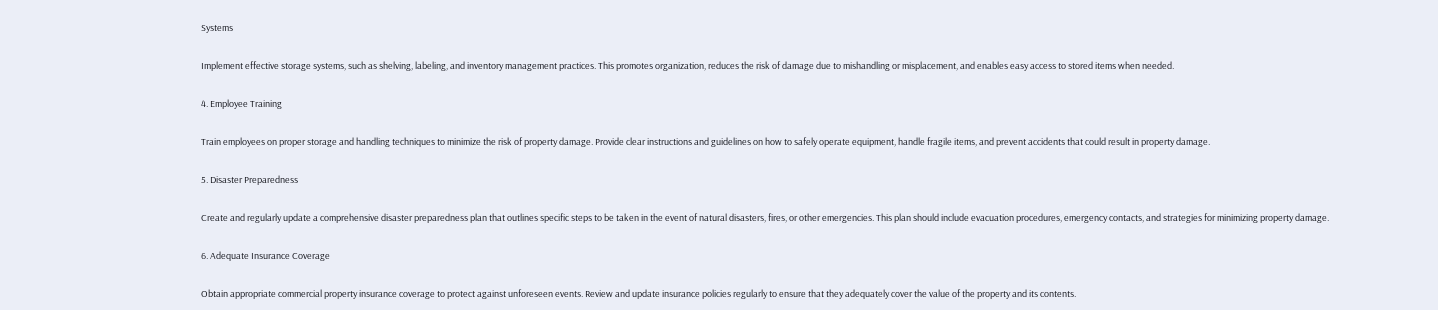Systems

Implement effective storage systems, such as shelving, labeling, and inventory management practices. This promotes organization, reduces the risk of damage due to mishandling or misplacement, and enables easy access to stored items when needed.

4. Employee Training

Train employees on proper storage and handling techniques to minimize the risk of property damage. Provide clear instructions and guidelines on how to safely operate equipment, handle fragile items, and prevent accidents that could result in property damage.

5. Disaster Preparedness

Create and regularly update a comprehensive disaster preparedness plan that outlines specific steps to be taken in the event of natural disasters, fires, or other emergencies. This plan should include evacuation procedures, emergency contacts, and strategies for minimizing property damage.

6. Adequate Insurance Coverage

Obtain appropriate commercial property insurance coverage to protect against unforeseen events. Review and update insurance policies regularly to ensure that they adequately cover the value of the property and its contents.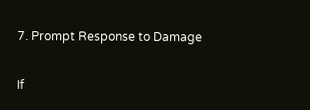7. Prompt Response to Damage

If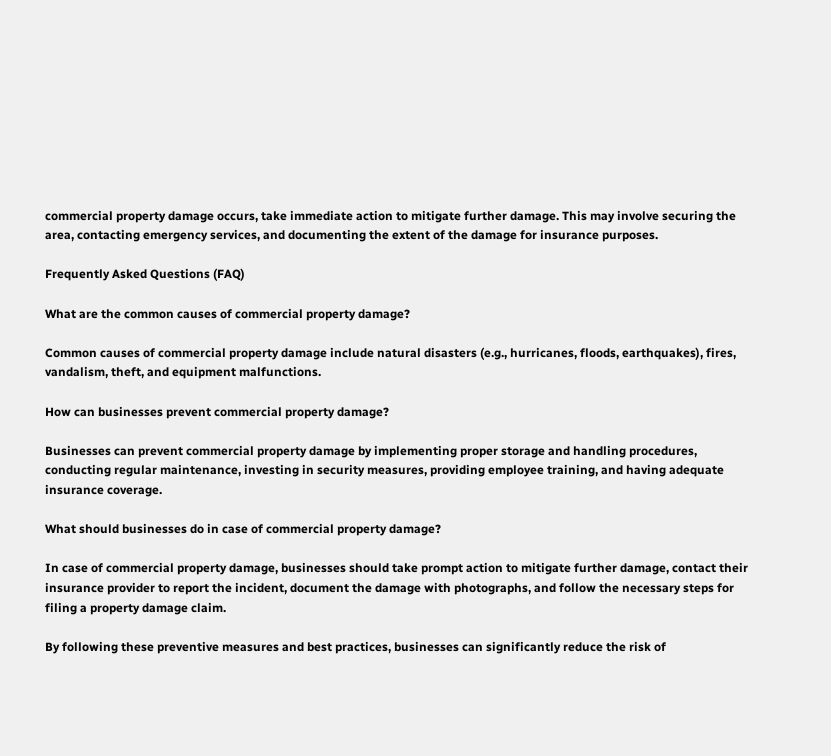commercial property damage occurs, take immediate action to mitigate further damage. This may involve securing the area, contacting emergency services, and documenting the extent of the damage for insurance purposes.

Frequently Asked Questions (FAQ)

What are the common causes of commercial property damage?

Common causes of commercial property damage include natural disasters (e.g., hurricanes, floods, earthquakes), fires, vandalism, theft, and equipment malfunctions.

How can businesses prevent commercial property damage?

Businesses can prevent commercial property damage by implementing proper storage and handling procedures, conducting regular maintenance, investing in security measures, providing employee training, and having adequate insurance coverage.

What should businesses do in case of commercial property damage?

In case of commercial property damage, businesses should take prompt action to mitigate further damage, contact their insurance provider to report the incident, document the damage with photographs, and follow the necessary steps for filing a property damage claim.

By following these preventive measures and best practices, businesses can significantly reduce the risk of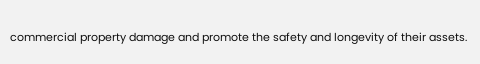commercial property damage and promote the safety and longevity of their assets.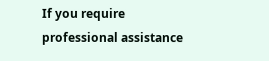If you require professional assistance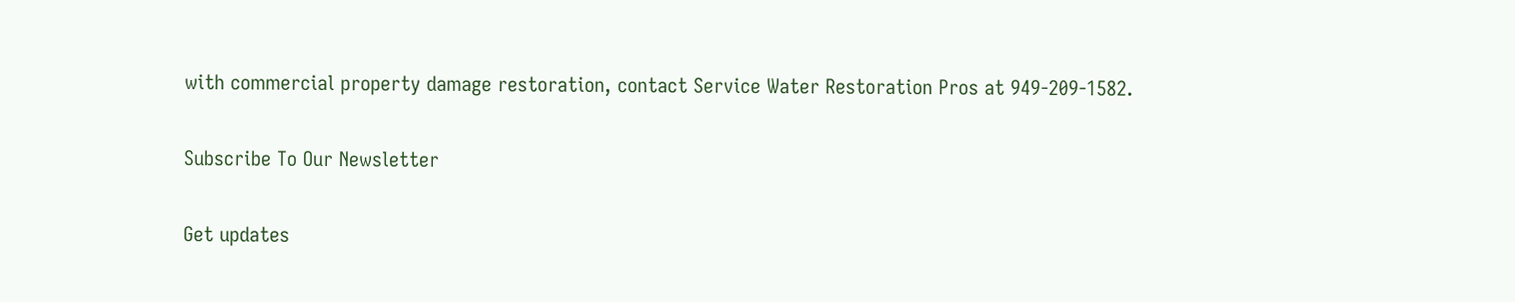with commercial property damage restoration, contact Service Water Restoration Pros at 949-209-1582.

Subscribe To Our Newsletter

Get updates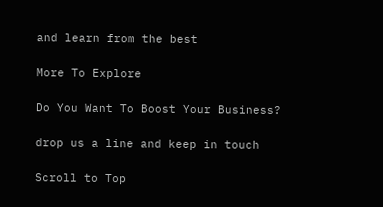and learn from the best

More To Explore

Do You Want To Boost Your Business?

drop us a line and keep in touch

Scroll to Top